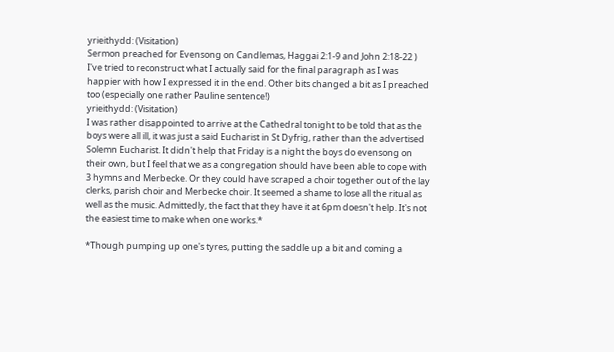yrieithydd: (Visitation)
Sermon preached for Evensong on Candlemas, Haggai 2:1-9 and John 2:18-22 ) I've tried to reconstruct what I actually said for the final paragraph as I was happier with how I expressed it in the end. Other bits changed a bit as I preached too (especially one rather Pauline sentence!)
yrieithydd: (Visitation)
I was rather disappointed to arrive at the Cathedral tonight to be told that as the boys were all ill, it was just a said Eucharist in St Dyfrig, rather than the advertised Solemn Eucharist. It didn't help that Friday is a night the boys do evensong on their own, but I feel that we as a congregation should have been able to cope with 3 hymns and Merbecke. Or they could have scraped a choir together out of the lay clerks, parish choir and Merbecke choir. It seemed a shame to lose all the ritual as well as the music. Admittedly, the fact that they have it at 6pm doesn't help. It's not the easiest time to make when one works.*

*Though pumping up one's tyres, putting the saddle up a bit and coming a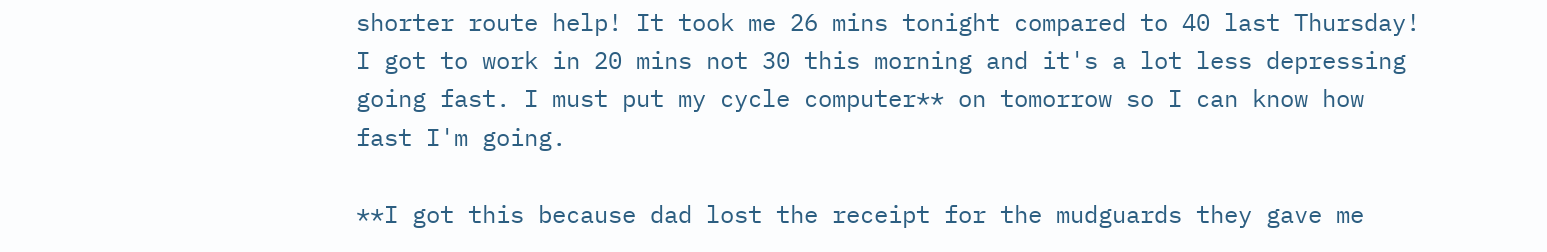shorter route help! It took me 26 mins tonight compared to 40 last Thursday! I got to work in 20 mins not 30 this morning and it's a lot less depressing going fast. I must put my cycle computer** on tomorrow so I can know how fast I'm going.

**I got this because dad lost the receipt for the mudguards they gave me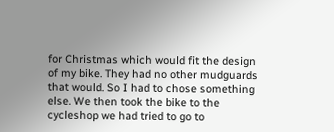for Christmas which would fit the design of my bike. They had no other mudguards that would. So I had to chose something else. We then took the bike to the cycleshop we had tried to go to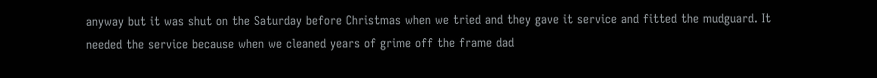anyway but it was shut on the Saturday before Christmas when we tried and they gave it service and fitted the mudguard. It needed the service because when we cleaned years of grime off the frame dad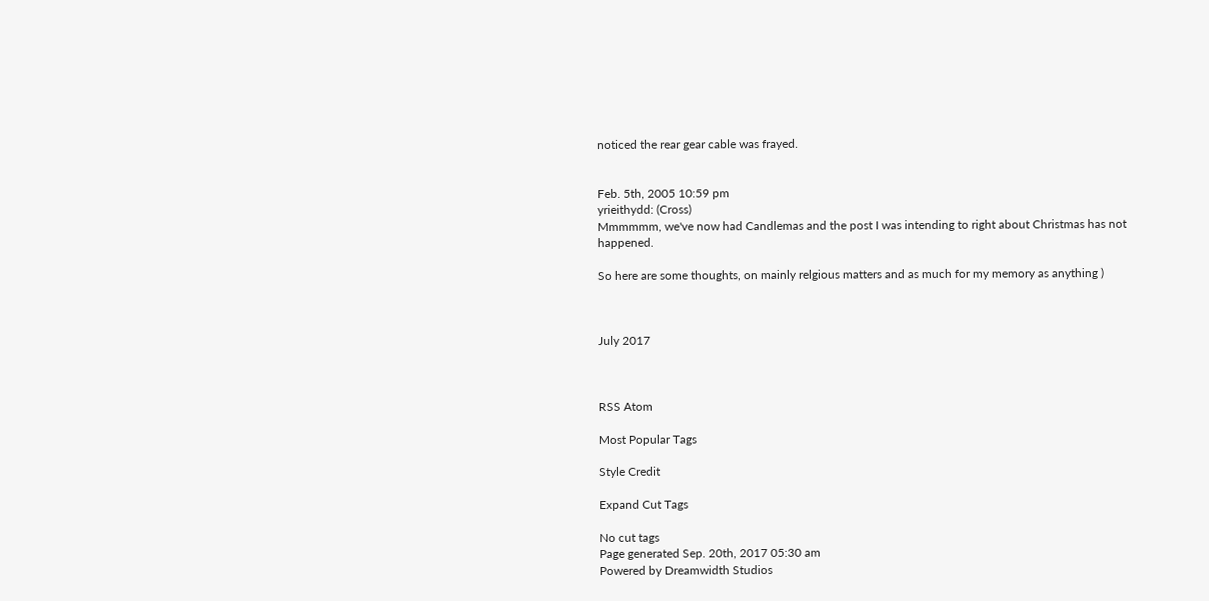noticed the rear gear cable was frayed.


Feb. 5th, 2005 10:59 pm
yrieithydd: (Cross)
Mmmmmm, we've now had Candlemas and the post I was intending to right about Christmas has not happened.

So here are some thoughts, on mainly relgious matters and as much for my memory as anything )



July 2017



RSS Atom

Most Popular Tags

Style Credit

Expand Cut Tags

No cut tags
Page generated Sep. 20th, 2017 05:30 am
Powered by Dreamwidth Studios